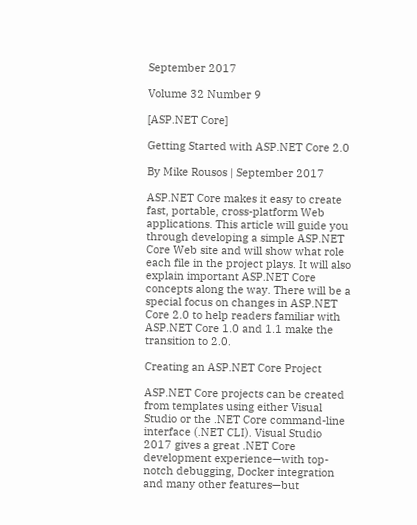September 2017

Volume 32 Number 9

[ASP.NET Core]

Getting Started with ASP.NET Core 2.0

By Mike Rousos | September 2017

ASP.NET Core makes it easy to create fast, portable, cross-platform Web applications. This article will guide you through developing a simple ASP.NET Core Web site and will show what role each file in the project plays. It will also explain important ASP.NET Core concepts along the way. There will be a special focus on changes in ASP.NET Core 2.0 to help readers familiar with ASP.NET Core 1.0 and 1.1 make the transition to 2.0.

Creating an ASP.NET Core Project

ASP.NET Core projects can be created from templates using either Visual Studio or the .NET Core command-line interface (.NET CLI). Visual Studio 2017 gives a great .NET Core development experience—with top-notch debugging, Docker integration and many other features—but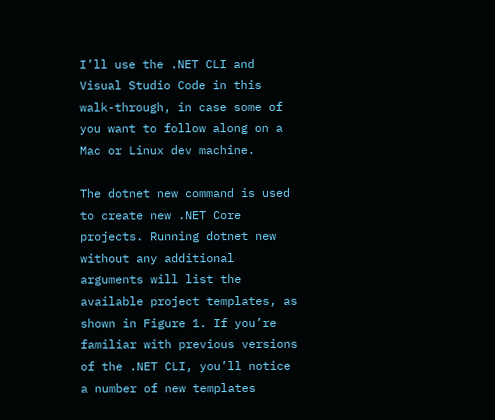I’ll use the .NET CLI and Visual Studio Code in this walk-through, in case some of you want to follow along on a Mac or Linux dev machine.

The dotnet new command is used to create new .NET Core projects. Running dotnet new without any additional arguments will list the available project templates, as shown in Figure 1. If you’re familiar with previous versions of the .NET CLI, you’ll notice a number of new templates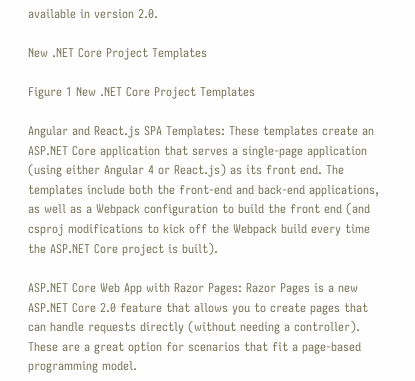available in version 2.0.

New .NET Core Project Templates

Figure 1 New .NET Core Project Templates

Angular and React.js SPA Templates: These templates create an ASP.NET Core application that serves a single-page application (using either Angular 4 or React.js) as its front end. The templates include both the front-end and back-end applications, as well as a Webpack configuration to build the front end (and csproj modifications to kick off the Webpack build every time the ASP.NET Core project is built).

ASP.NET Core Web App with Razor Pages: Razor Pages is a new ASP.NET Core 2.0 feature that allows you to create pages that can handle requests directly (without needing a controller). These are a great option for scenarios that fit a page-based programming model.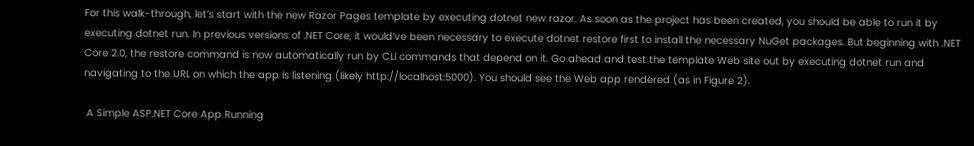For this walk-through, let’s start with the new Razor Pages template by executing dotnet new razor. As soon as the project has been created, you should be able to run it by executing dotnet run. In previous versions of .NET Core, it would’ve been necessary to execute dotnet restore first to install the necessary NuGet packages. But beginning with .NET Core 2.0, the restore command is now automatically run by CLI commands that depend on it. Go ahead and test the template Web site out by executing dotnet run and navigating to the URL on which the app is listening (likely http://localhost:5000). You should see the Web app rendered (as in Figure 2).

 A Simple ASP.NET Core App Running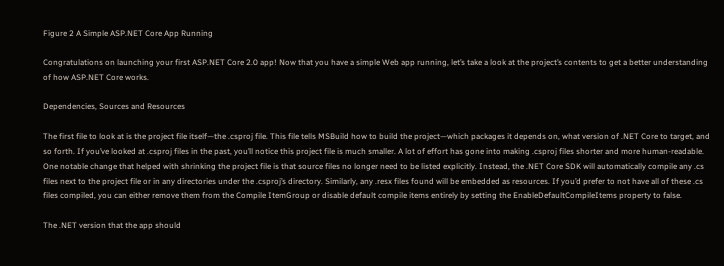Figure 2 A Simple ASP.NET Core App Running

Congratulations on launching your first ASP.NET Core 2.0 app! Now that you have a simple Web app running, let’s take a look at the project’s contents to get a better understanding of how ASP.NET Core works.

Dependencies, Sources and Resources

The first file to look at is the project file itself—the .csproj file. This file tells MSBuild how to build the project—which packages it depends on, what version of .NET Core to target, and so forth. If you’ve looked at .csproj files in the past, you’ll notice this project file is much smaller. A lot of effort has gone into making .csproj files shorter and more human-readable. One notable change that helped with shrinking the project file is that source files no longer need to be listed explicitly. Instead, the .NET Core SDK will automatically compile any .cs files next to the project file or in any directories under the .csproj’s directory. Similarly, any .resx files found will be embedded as resources. If you’d prefer to not have all of these .cs files compiled, you can either remove them from the Compile ItemGroup or disable default compile items entirely by setting the EnableDefaultCompileItems property to false.

The .NET version that the app should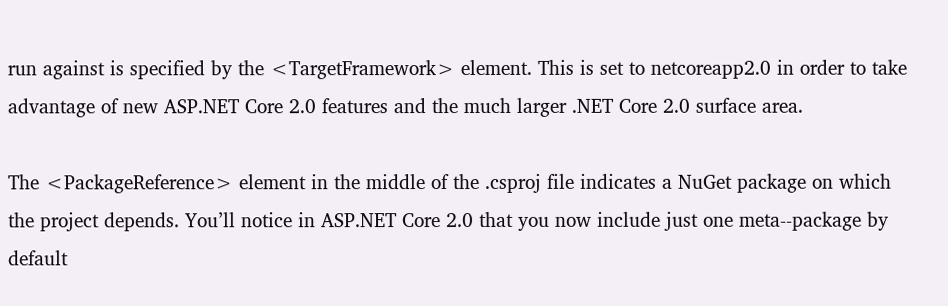run against is specified by the <TargetFramework> element. This is set to netcoreapp2.0 in order to take advantage of new ASP.NET Core 2.0 features and the much larger .NET Core 2.0 surface area.

The <PackageReference> element in the middle of the .csproj file indicates a NuGet package on which the project depends. You’ll notice in ASP.NET Core 2.0 that you now include just one meta--package by default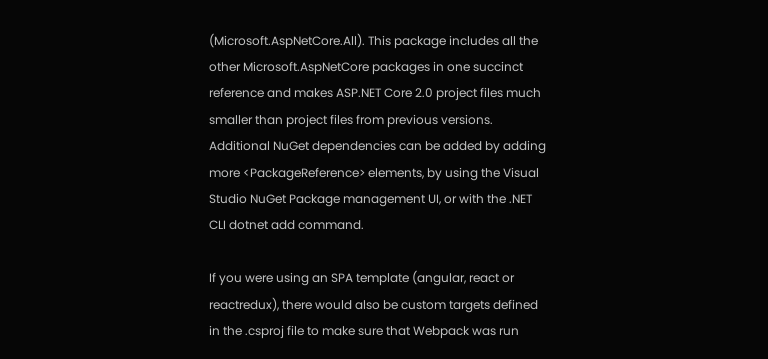(Microsoft.AspNetCore.All). This package includes all the other Microsoft.AspNetCore packages in one succinct reference and makes ASP.NET Core 2.0 project files much smaller than project files from previous versions. Additional NuGet dependencies can be added by adding more <PackageReference> elements, by using the Visual Studio NuGet Package management UI, or with the .NET CLI dotnet add command.

If you were using an SPA template (angular, react or reactredux), there would also be custom targets defined in the .csproj file to make sure that Webpack was run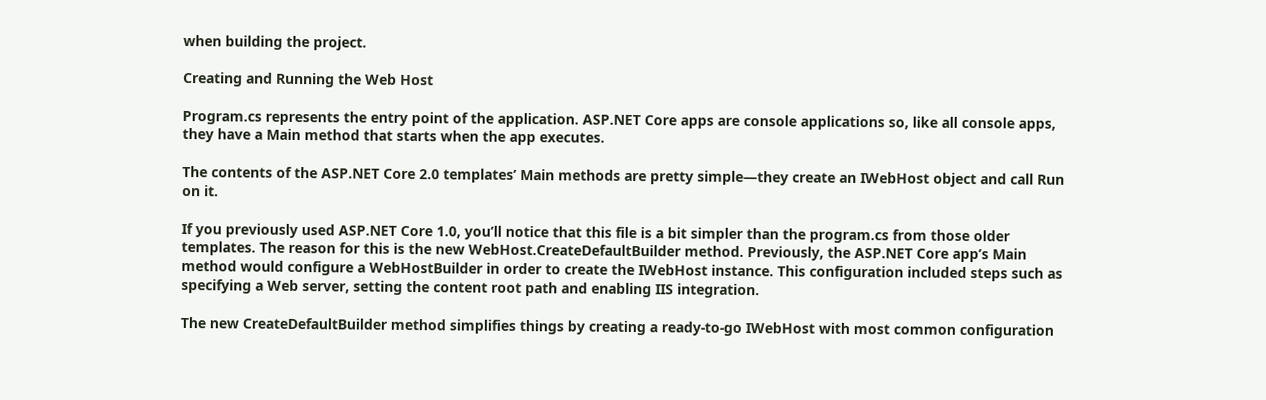when building the project.

Creating and Running the Web Host

Program.cs represents the entry point of the application. ASP.NET Core apps are console applications so, like all console apps, they have a Main method that starts when the app executes.

The contents of the ASP.NET Core 2.0 templates’ Main methods are pretty simple—they create an IWebHost object and call Run on it.

If you previously used ASP.NET Core 1.0, you’ll notice that this file is a bit simpler than the program.cs from those older templates. The reason for this is the new WebHost.CreateDefaultBuilder method. Previously, the ASP.NET Core app’s Main method would configure a WebHostBuilder in order to create the IWebHost instance. This configuration included steps such as specifying a Web server, setting the content root path and enabling IIS integration.

The new CreateDefaultBuilder method simplifies things by creating a ready-to-go IWebHost with most common configuration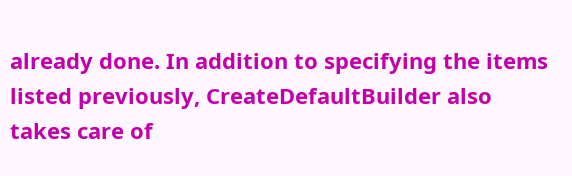already done. In addition to specifying the items listed previously, CreateDefaultBuilder also takes care of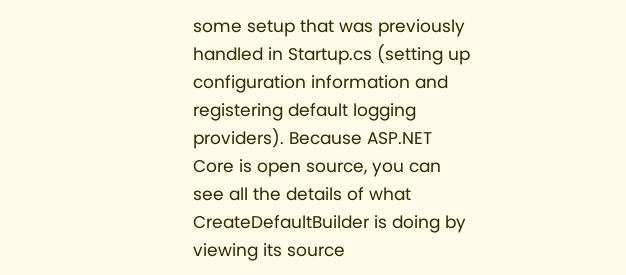some setup that was previously handled in Startup.cs (setting up configuration information and registering default logging providers). Because ASP.NET Core is open source, you can see all the details of what CreateDefaultBuilder is doing by viewing its source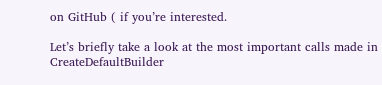on GitHub ( if you’re interested.

Let’s briefly take a look at the most important calls made in CreateDefaultBuilder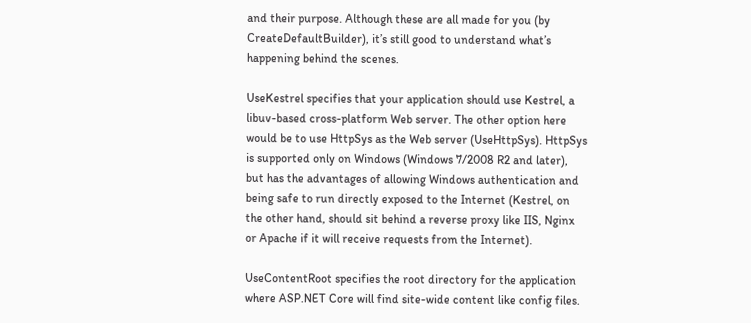and their purpose. Although these are all made for you (by CreateDefaultBuilder), it’s still good to understand what’s happening behind the scenes.

UseKestrel specifies that your application should use Kestrel, a libuv-based cross-platform Web server. The other option here would be to use HttpSys as the Web server (UseHttpSys). HttpSys is supported only on Windows (Windows 7/2008 R2 and later), but has the advantages of allowing Windows authentication and being safe to run directly exposed to the Internet (Kestrel, on the other hand, should sit behind a reverse proxy like IIS, Nginx or Apache if it will receive requests from the Internet).

UseContentRoot specifies the root directory for the application where ASP.NET Core will find site-wide content like config files.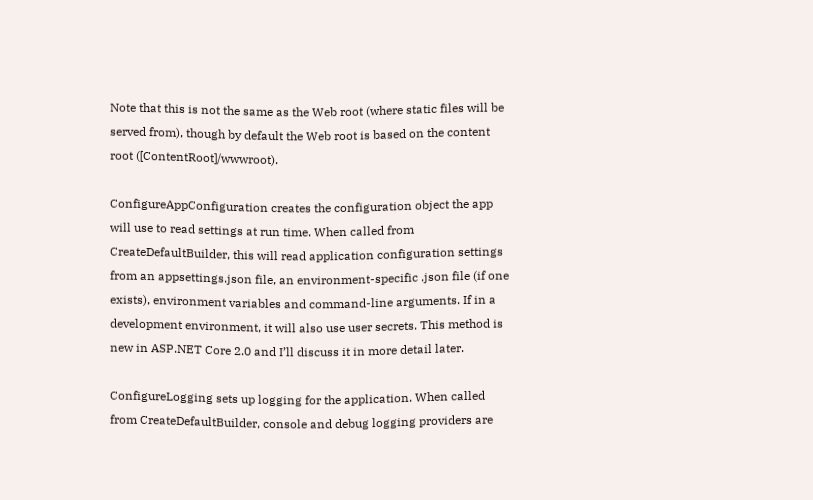Note that this is not the same as the Web root (where static files will be served from), though by default the Web root is based on the content root ([ContentRoot]/wwwroot).

ConfigureAppConfiguration creates the configuration object the app will use to read settings at run time. When called from CreateDefaultBuilder, this will read application configuration settings from an appsettings.json file, an environment-specific .json file (if one exists), environment variables and command-line arguments. If in a development environment, it will also use user secrets. This method is new in ASP.NET Core 2.0 and I’ll discuss it in more detail later.

ConfigureLogging sets up logging for the application. When called from CreateDefaultBuilder, console and debug logging providers are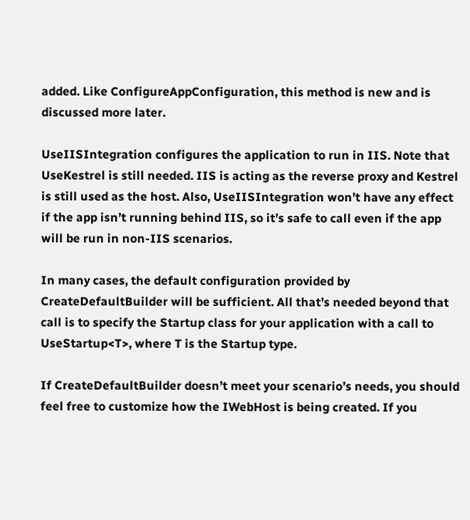added. Like ConfigureAppConfiguration, this method is new and is discussed more later.

UseIISIntegration configures the application to run in IIS. Note that UseKestrel is still needed. IIS is acting as the reverse proxy and Kestrel is still used as the host. Also, UseIISIntegration won’t have any effect if the app isn’t running behind IIS, so it’s safe to call even if the app will be run in non-IIS scenarios.

In many cases, the default configuration provided by CreateDefaultBuilder will be sufficient. All that’s needed beyond that call is to specify the Startup class for your application with a call to UseStartup<T>, where T is the Startup type.

If CreateDefaultBuilder doesn’t meet your scenario’s needs, you should feel free to customize how the IWebHost is being created. If you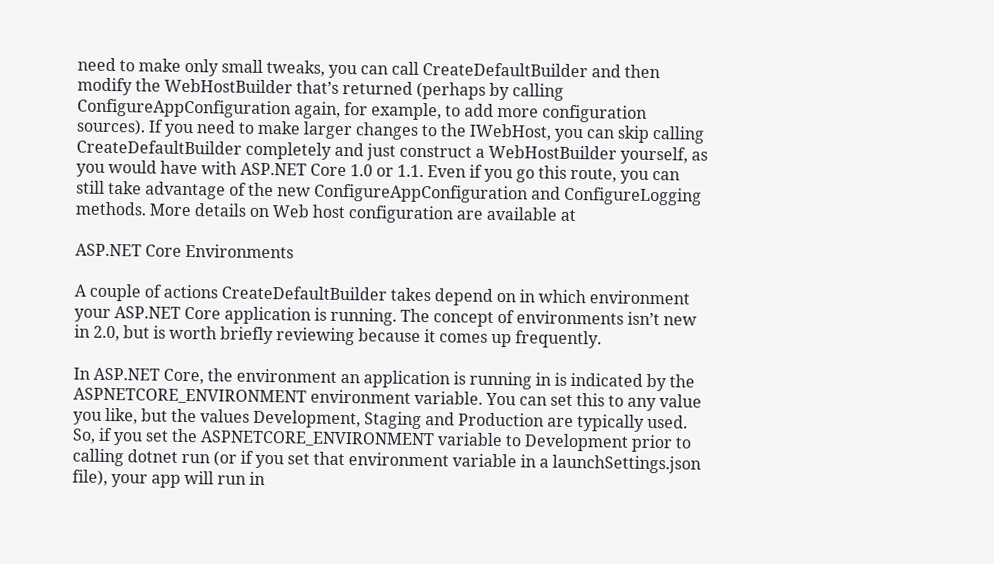need to make only small tweaks, you can call CreateDefaultBuilder and then modify the WebHostBuilder that’s returned (perhaps by calling ConfigureAppConfiguration again, for example, to add more configuration sources). If you need to make larger changes to the IWebHost, you can skip calling CreateDefaultBuilder completely and just construct a WebHostBuilder yourself, as you would have with ASP.NET Core 1.0 or 1.1. Even if you go this route, you can still take advantage of the new ConfigureAppConfiguration and ConfigureLogging methods. More details on Web host configuration are available at

ASP.NET Core Environments

A couple of actions CreateDefaultBuilder takes depend on in which environment your ASP.NET Core application is running. The concept of environments isn’t new in 2.0, but is worth briefly reviewing because it comes up frequently.

In ASP.NET Core, the environment an application is running in is indicated by the ASPNETCORE_ENVIRONMENT environment variable. You can set this to any value you like, but the values Development, Staging and Production are typically used. So, if you set the ASPNETCORE_ENVIRONMENT variable to Development prior to calling dotnet run (or if you set that environment variable in a launchSettings.json file), your app will run in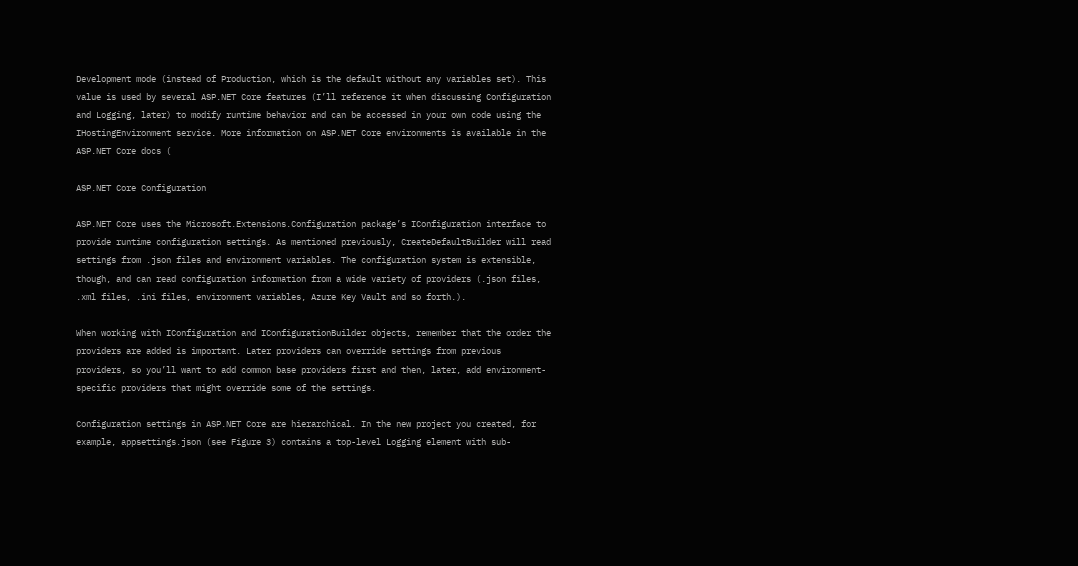Development mode (instead of Production, which is the default without any variables set). This value is used by several ASP.NET Core features (I’ll reference it when discussing Configuration and Logging, later) to modify runtime behavior and can be accessed in your own code using the IHostingEnvironment service. More information on ASP.NET Core environments is available in the ASP.NET Core docs (

ASP.NET Core Configuration

ASP.NET Core uses the Microsoft.Extensions.Configuration package’s IConfiguration interface to provide runtime configuration settings. As mentioned previously, CreateDefaultBuilder will read settings from .json files and environment variables. The configuration system is extensible, though, and can read configuration information from a wide variety of providers (.json files, .xml files, .ini files, environment variables, Azure Key Vault and so forth.).

When working with IConfiguration and IConfigurationBuilder objects, remember that the order the providers are added is important. Later providers can override settings from previous providers, so you’ll want to add common base providers first and then, later, add environment-specific providers that might override some of the settings.

Configuration settings in ASP.NET Core are hierarchical. In the new project you created, for example, appsettings.json (see Figure 3) contains a top-level Logging element with sub-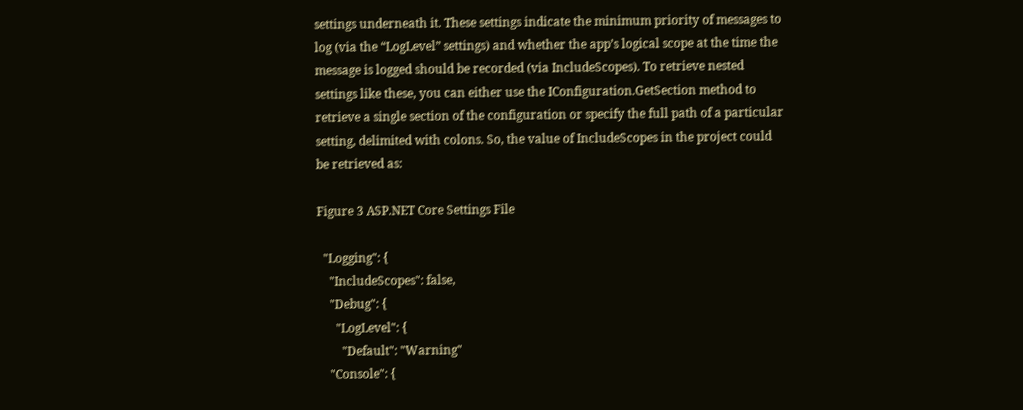settings underneath it. These settings indicate the minimum priority of messages to log (via the “LogLevel” settings) and whether the app’s logical scope at the time the message is logged should be recorded (via IncludeScopes). To retrieve nested settings like these, you can either use the IConfiguration.GetSection method to retrieve a single section of the configuration or specify the full path of a particular setting, delimited with colons. So, the value of IncludeScopes in the project could be retrieved as:

Figure 3 ASP.NET Core Settings File

  "Logging": {
    "IncludeScopes": false,
    "Debug": {
      "LogLevel": {
        "Default": "Warning"
    "Console": {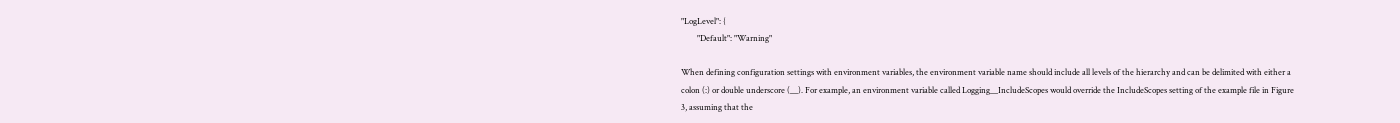"LogLevel": {
        "Default": "Warning"

When defining configuration settings with environment variables, the environment variable name should include all levels of the hierarchy and can be delimited with either a colon (:) or double underscore (__). For example, an environment variable called Logging__IncludeScopes would override the IncludeScopes setting of the example file in Figure 3, assuming that the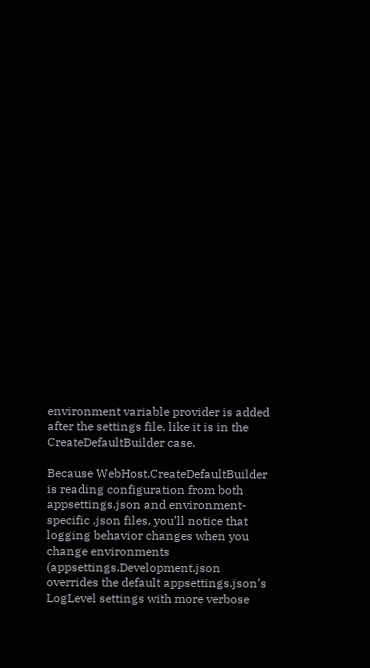environment variable provider is added after the settings file, like it is in the CreateDefaultBuilder case.

Because WebHost.CreateDefaultBuilder is reading configuration from both appsettings.json and environment-specific .json files, you’ll notice that logging behavior changes when you change environments (appsettings.Development.json overrides the default appsettings.json’s LogLevel settings with more verbose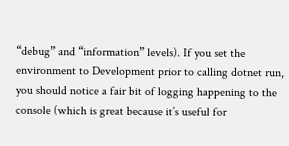“debug” and “information” levels). If you set the environment to Development prior to calling dotnet run, you should notice a fair bit of logging happening to the console (which is great because it’s useful for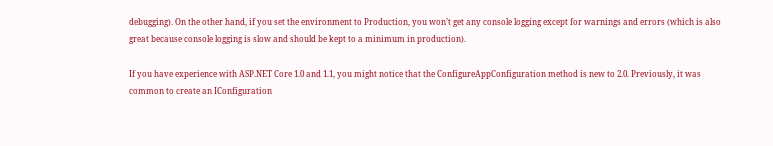debugging). On the other hand, if you set the environment to Production, you won’t get any console logging except for warnings and errors (which is also great because console logging is slow and should be kept to a minimum in production).

If you have experience with ASP.NET Core 1.0 and 1.1, you might notice that the ConfigureAppConfiguration method is new to 2.0. Previously, it was common to create an IConfiguration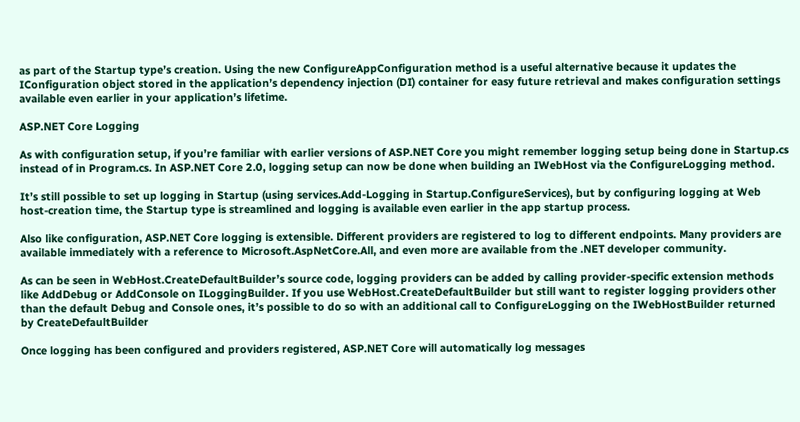as part of the Startup type’s creation. Using the new ConfigureAppConfiguration method is a useful alternative because it updates the IConfiguration object stored in the application’s dependency injection (DI) container for easy future retrieval and makes configuration settings available even earlier in your application’s lifetime.

ASP.NET Core Logging

As with configuration setup, if you’re familiar with earlier versions of ASP.NET Core you might remember logging setup being done in Startup.cs instead of in Program.cs. In ASP.NET Core 2.0, logging setup can now be done when building an IWebHost via the ConfigureLogging method.

It’s still possible to set up logging in Startup (using services.Add-Logging in Startup.ConfigureServices), but by configuring logging at Web host-creation time, the Startup type is streamlined and logging is available even earlier in the app startup process.

Also like configuration, ASP.NET Core logging is extensible. Different providers are registered to log to different endpoints. Many providers are available immediately with a reference to Microsoft.AspNetCore.All, and even more are available from the .NET developer community.

As can be seen in WebHost.CreateDefaultBuilder’s source code, logging providers can be added by calling provider-specific extension methods like AddDebug or AddConsole on ILoggingBuilder. If you use WebHost.CreateDefaultBuilder but still want to register logging providers other than the default Debug and Console ones, it’s possible to do so with an additional call to ConfigureLogging on the IWebHostBuilder returned by CreateDefaultBuilder

Once logging has been configured and providers registered, ASP.NET Core will automatically log messages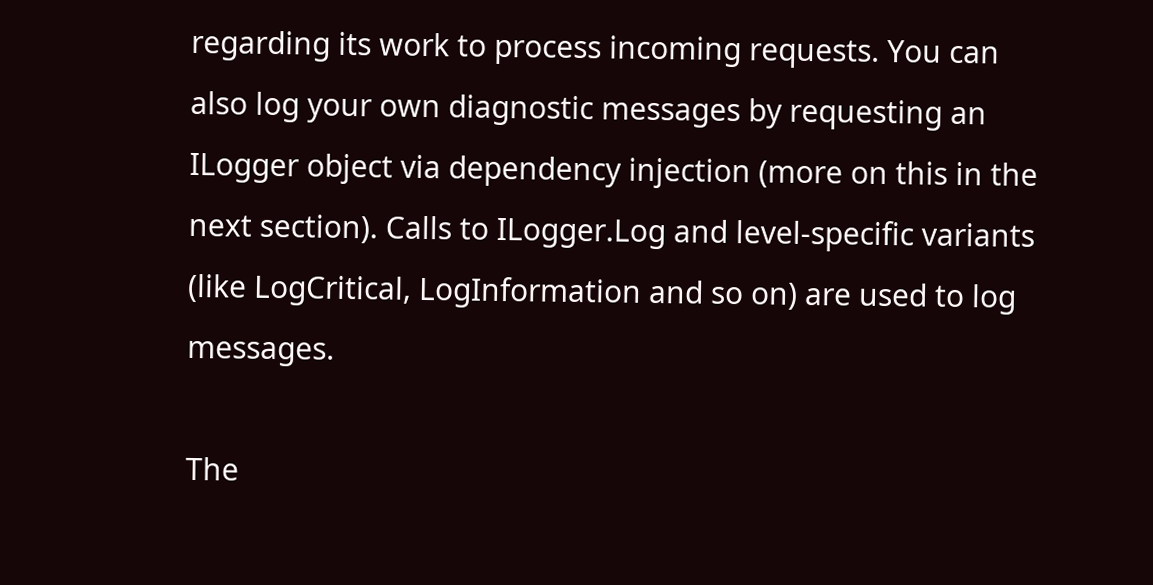regarding its work to process incoming requests. You can also log your own diagnostic messages by requesting an ILogger object via dependency injection (more on this in the next section). Calls to ILogger.Log and level-specific variants (like LogCritical, LogInformation and so on) are used to log messages.

The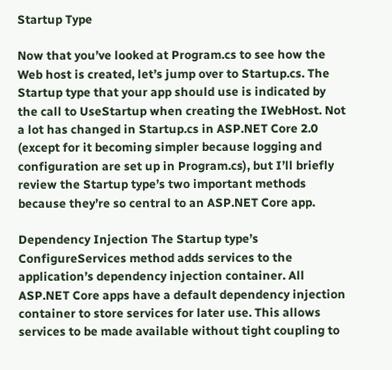Startup Type

Now that you’ve looked at Program.cs to see how the Web host is created, let’s jump over to Startup.cs. The Startup type that your app should use is indicated by the call to UseStartup when creating the IWebHost. Not a lot has changed in Startup.cs in ASP.NET Core 2.0 (except for it becoming simpler because logging and configuration are set up in Program.cs), but I’ll briefly review the Startup type’s two important methods because they’re so central to an ASP.NET Core app.

Dependency Injection The Startup type’s ConfigureServices method adds services to the application’s dependency injection container. All ASP.NET Core apps have a default dependency injection container to store services for later use. This allows services to be made available without tight coupling to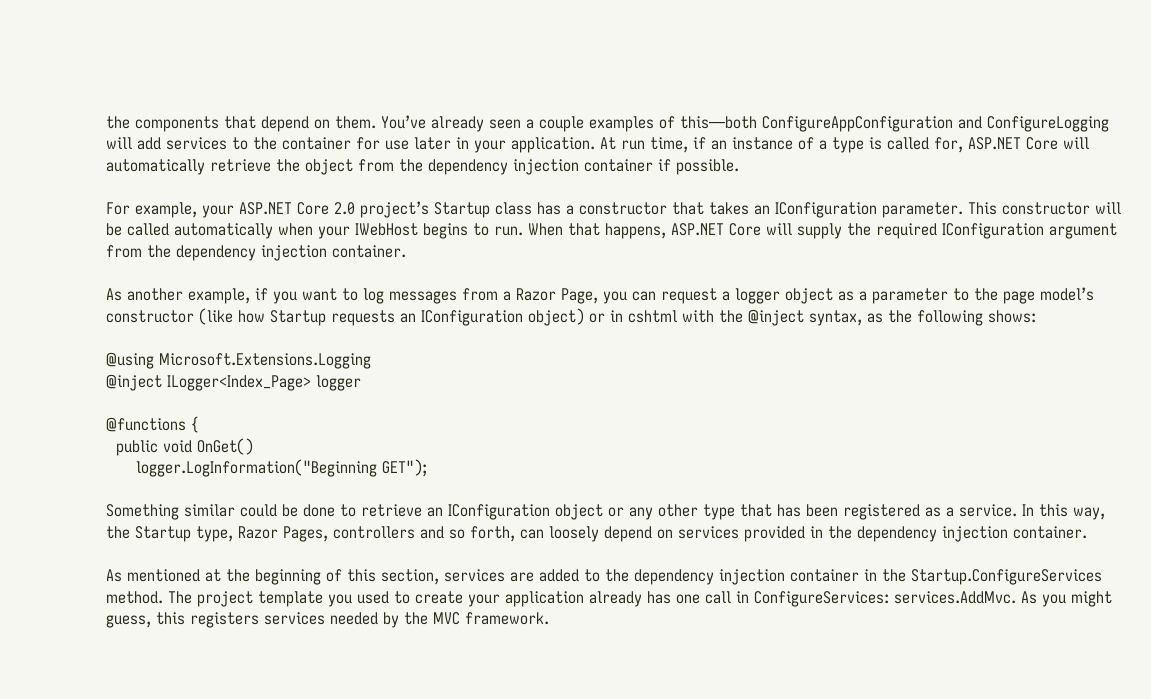the components that depend on them. You’ve already seen a couple examples of this—both ConfigureAppConfiguration and ConfigureLogging will add services to the container for use later in your application. At run time, if an instance of a type is called for, ASP.NET Core will automatically retrieve the object from the dependency injection container if possible.

For example, your ASP.NET Core 2.0 project’s Startup class has a constructor that takes an IConfiguration parameter. This constructor will be called automatically when your IWebHost begins to run. When that happens, ASP.NET Core will supply the required IConfiguration argument from the dependency injection container.

As another example, if you want to log messages from a Razor Page, you can request a logger object as a parameter to the page model’s constructor (like how Startup requests an IConfiguration object) or in cshtml with the @inject syntax, as the following shows:

@using Microsoft.Extensions.Logging
@inject ILogger<Index_Page> logger

@functions {
  public void OnGet()
      logger.LogInformation("Beginning GET");

Something similar could be done to retrieve an IConfiguration object or any other type that has been registered as a service. In this way, the Startup type, Razor Pages, controllers and so forth, can loosely depend on services provided in the dependency injection container.

As mentioned at the beginning of this section, services are added to the dependency injection container in the Startup.ConfigureServices method. The project template you used to create your application already has one call in ConfigureServices: services.AddMvc. As you might guess, this registers services needed by the MVC framework.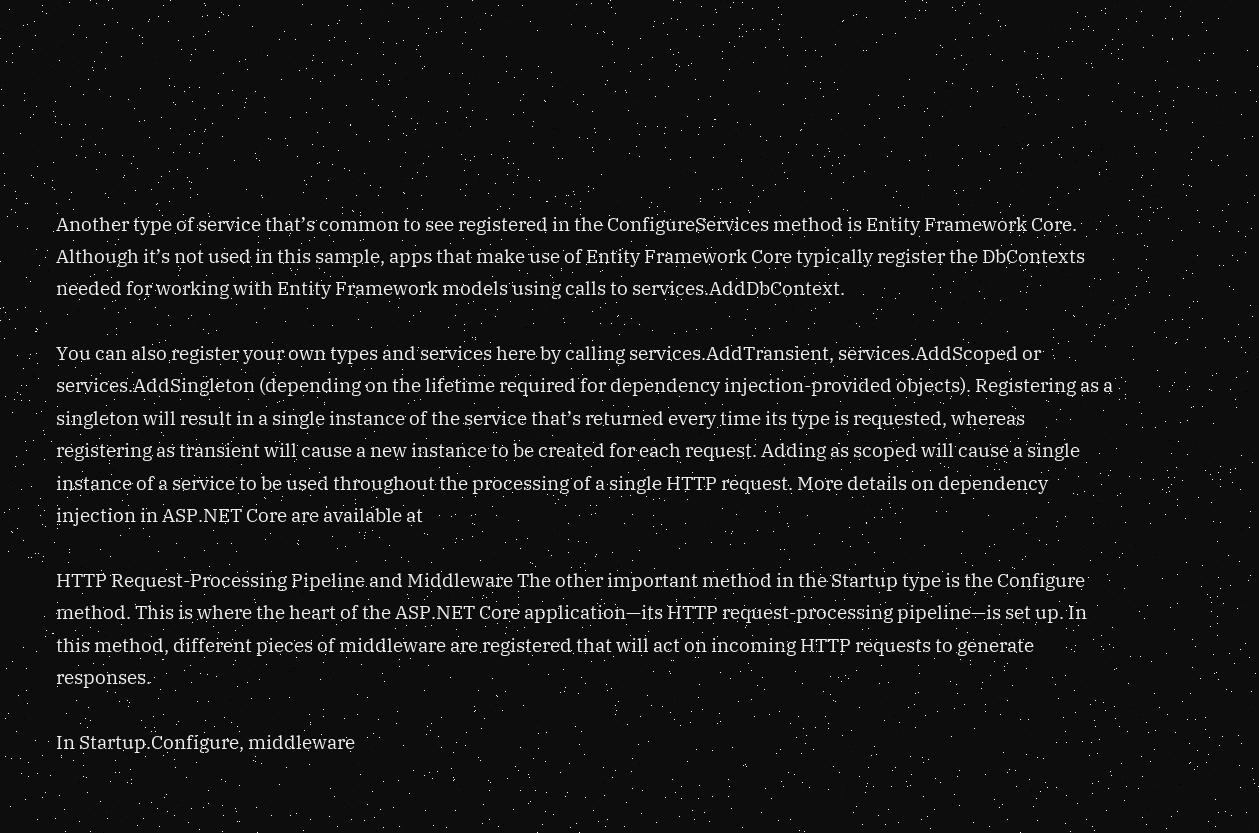Another type of service that’s common to see registered in the ConfigureServices method is Entity Framework Core. Although it’s not used in this sample, apps that make use of Entity Framework Core typically register the DbContexts needed for working with Entity Framework models using calls to services.AddDbContext.

You can also register your own types and services here by calling services.AddTransient, services.AddScoped or services.AddSingleton (depending on the lifetime required for dependency injection-provided objects). Registering as a singleton will result in a single instance of the service that’s returned every time its type is requested, whereas registering as transient will cause a new instance to be created for each request. Adding as scoped will cause a single instance of a service to be used throughout the processing of a single HTTP request. More details on dependency injection in ASP.NET Core are available at

HTTP Request-Processing Pipeline and Middleware The other important method in the Startup type is the Configure method. This is where the heart of the ASP.NET Core application—its HTTP request-processing pipeline—is set up. In this method, different pieces of middleware are registered that will act on incoming HTTP requests to generate responses.

In Startup.Configure, middleware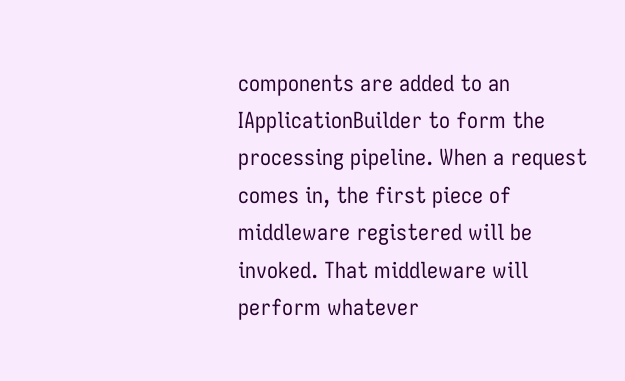components are added to an IApplicationBuilder to form the processing pipeline. When a request comes in, the first piece of middleware registered will be invoked. That middleware will perform whatever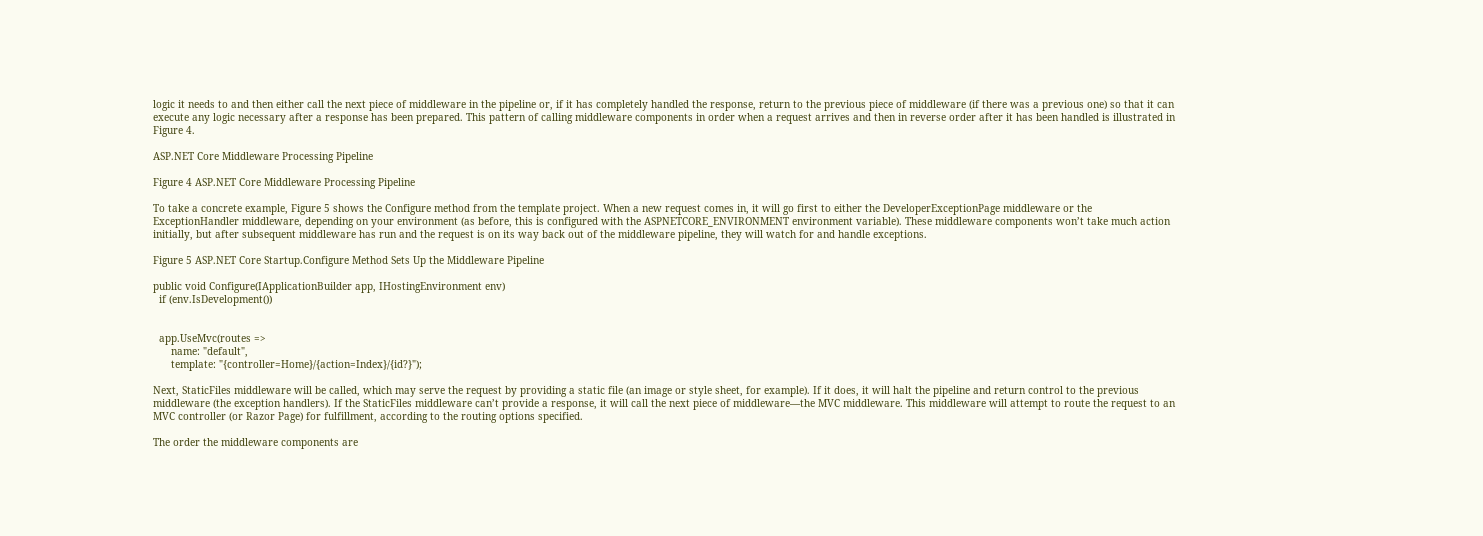logic it needs to and then either call the next piece of middleware in the pipeline or, if it has completely handled the response, return to the previous piece of middleware (if there was a previous one) so that it can execute any logic necessary after a response has been prepared. This pattern of calling middleware components in order when a request arrives and then in reverse order after it has been handled is illustrated in Figure 4.

ASP.NET Core Middleware Processing Pipeline

Figure 4 ASP.NET Core Middleware Processing Pipeline

To take a concrete example, Figure 5 shows the Configure method from the template project. When a new request comes in, it will go first to either the DeveloperExceptionPage middleware or the ExceptionHandler middleware, depending on your environment (as before, this is configured with the ASPNETCORE_ENVIRONMENT environment variable). These middleware components won’t take much action initially, but after subsequent middleware has run and the request is on its way back out of the middleware pipeline, they will watch for and handle exceptions.

Figure 5 ASP.NET Core Startup.Configure Method Sets Up the Middleware Pipeline

public void Configure(IApplicationBuilder app, IHostingEnvironment env)
  if (env.IsDevelopment())


  app.UseMvc(routes =>
      name: "default",
      template: "{controller=Home}/{action=Index}/{id?}");

Next, StaticFiles middleware will be called, which may serve the request by providing a static file (an image or style sheet, for example). If it does, it will halt the pipeline and return control to the previous middleware (the exception handlers). If the StaticFiles middleware can’t provide a response, it will call the next piece of middleware—the MVC middleware. This middleware will attempt to route the request to an MVC controller (or Razor Page) for fulfillment, according to the routing options specified.

The order the middleware components are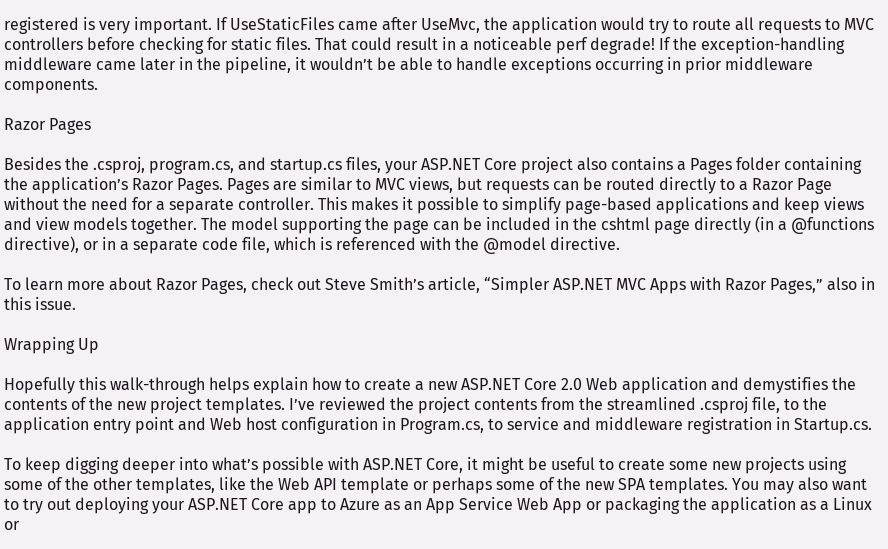registered is very important. If UseStaticFiles came after UseMvc, the application would try to route all requests to MVC controllers before checking for static files. That could result in a noticeable perf degrade! If the exception-handling middleware came later in the pipeline, it wouldn’t be able to handle exceptions occurring in prior middleware components.

Razor Pages

Besides the .csproj, program.cs, and startup.cs files, your ASP.NET Core project also contains a Pages folder containing the application’s Razor Pages. Pages are similar to MVC views, but requests can be routed directly to a Razor Page without the need for a separate controller. This makes it possible to simplify page-based applications and keep views and view models together. The model supporting the page can be included in the cshtml page directly (in a @functions directive), or in a separate code file, which is referenced with the @model directive.

To learn more about Razor Pages, check out Steve Smith’s article, “Simpler ASP.NET MVC Apps with Razor Pages,” also in this issue.

Wrapping Up

Hopefully this walk-through helps explain how to create a new ASP.NET Core 2.0 Web application and demystifies the contents of the new project templates. I’ve reviewed the project contents from the streamlined .csproj file, to the application entry point and Web host configuration in Program.cs, to service and middleware registration in Startup.cs.

To keep digging deeper into what’s possible with ASP.NET Core, it might be useful to create some new projects using some of the other templates, like the Web API template or perhaps some of the new SPA templates. You may also want to try out deploying your ASP.NET Core app to Azure as an App Service Web App or packaging the application as a Linux or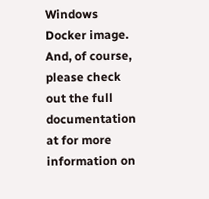Windows Docker image. And, of course, please check out the full documentation at for more information on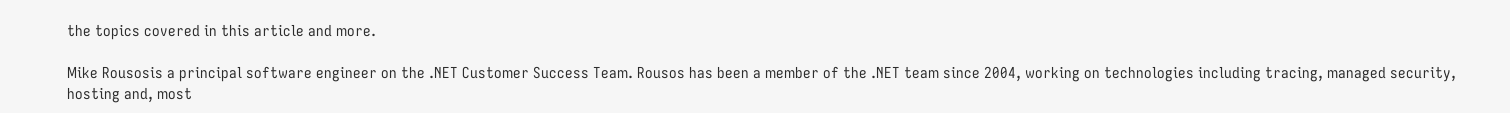the topics covered in this article and more.

Mike Rousosis a principal software engineer on the .NET Customer Success Team. Rousos has been a member of the .NET team since 2004, working on technologies including tracing, managed security, hosting and, most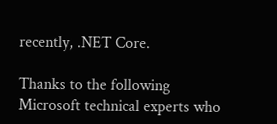recently, .NET Core.

Thanks to the following Microsoft technical experts who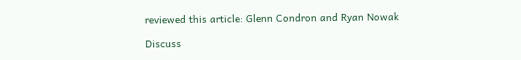reviewed this article: Glenn Condron and Ryan Nowak

Discuss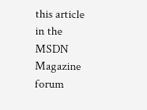this article in the MSDN Magazine forum